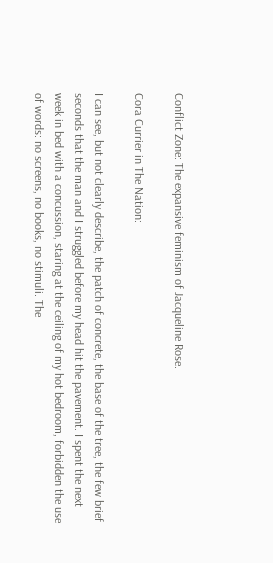Conflict Zone: The expansive feminism of Jacqueline Rose.

Cora Currier in The Nation:

I can see, but not clearly describe, the patch of concrete, the base of the tree, the few brief seconds that the man and I struggled before my head hit the pavement. I spent the next week in bed with a concussion, staring at the ceiling of my hot bedroom, forbidden the use of words: no screens, no books, no stimuli. The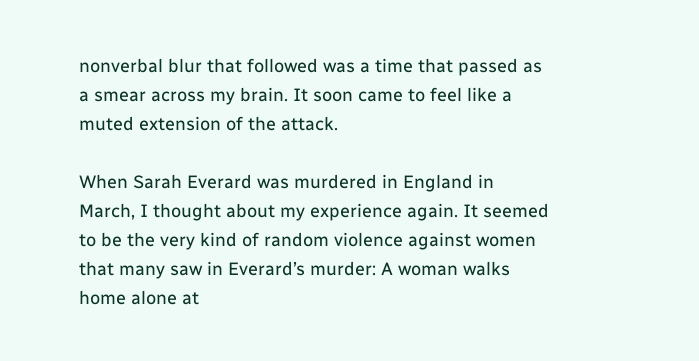nonverbal blur that followed was a time that passed as a smear across my brain. It soon came to feel like a muted extension of the attack.

When Sarah Everard was murdered in England in March, I thought about my experience again. It seemed to be the very kind of random violence against women that many saw in Everard’s murder: A woman walks home alone at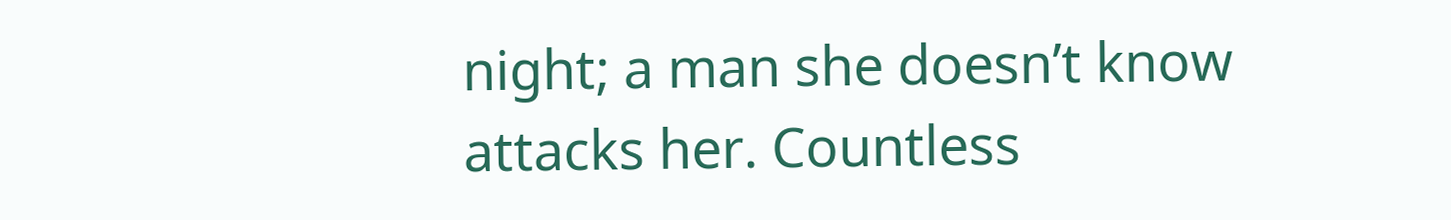night; a man she doesn’t know attacks her. Countless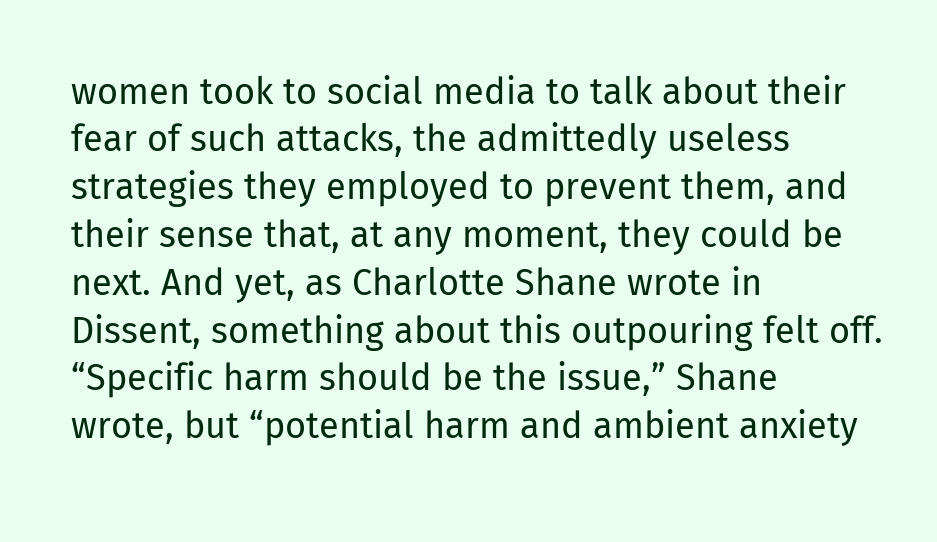women took to social media to talk about their fear of such attacks, the admittedly useless strategies they employed to prevent them, and their sense that, at any moment, they could be next. And yet, as Charlotte Shane wrote in Dissent, something about this outpouring felt off. “Specific harm should be the issue,” Shane wrote, but “potential harm and ambient anxiety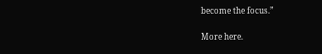become the focus.”

More here.